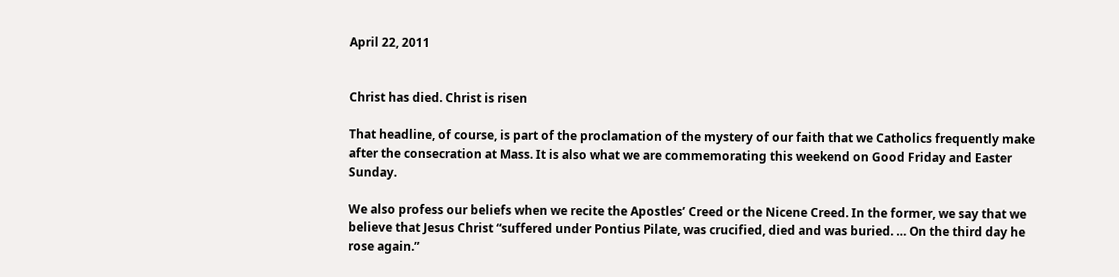April 22, 2011


Christ has died. Christ is risen

That headline, of course, is part of the proclamation of the mystery of our faith that we Catholics frequently make after the consecration at Mass. It is also what we are commemorating this weekend on Good Friday and Easter Sunday.

We also profess our beliefs when we recite the Apostles’ Creed or the Nicene Creed. In the former, we say that we believe that Jesus Christ “suffered under Pontius Pilate, was crucified, died and was buried. … On the third day he rose again.”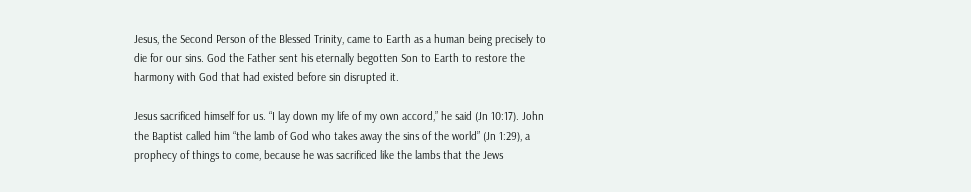Jesus, the Second Person of the Blessed Trinity, came to Earth as a human being precisely to die for our sins. God the Father sent his eternally begotten Son to Earth to restore the harmony with God that had existed before sin disrupted it.

Jesus sacrificed himself for us. “I lay down my life of my own accord,” he said (Jn 10:17). John the Baptist called him “the lamb of God who takes away the sins of the world” (Jn 1:29), a prophecy of things to come, because he was sacrificed like the lambs that the Jews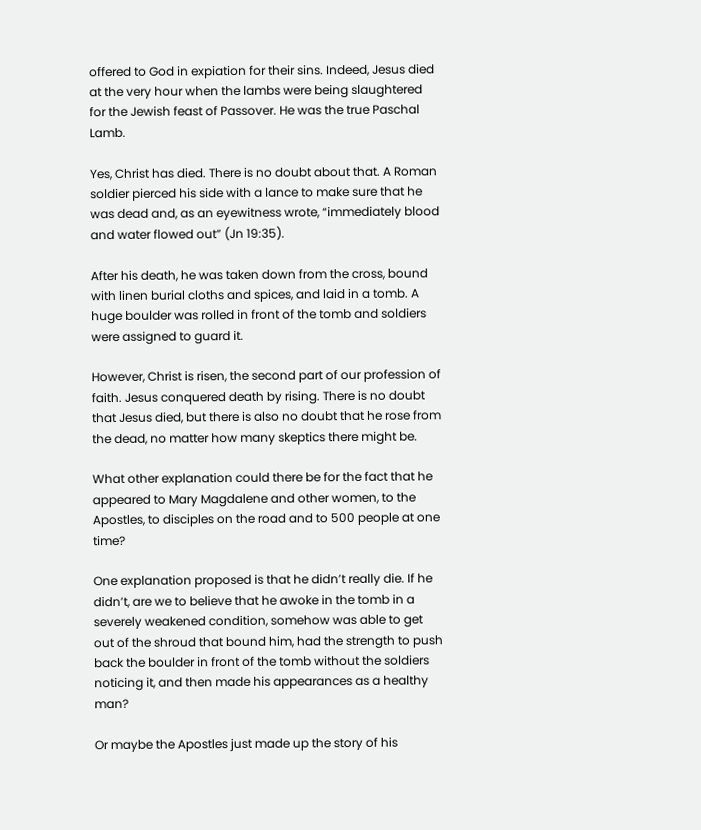offered to God in expiation for their sins. Indeed, Jesus died at the very hour when the lambs were being slaughtered for the Jewish feast of Passover. He was the true Paschal Lamb.

Yes, Christ has died. There is no doubt about that. A Roman soldier pierced his side with a lance to make sure that he was dead and, as an eyewitness wrote, “immediately blood and water flowed out” (Jn 19:35).

After his death, he was taken down from the cross, bound with linen burial cloths and spices, and laid in a tomb. A huge boulder was rolled in front of the tomb and soldiers were assigned to guard it.

However, Christ is risen, the second part of our profession of faith. Jesus conquered death by rising. There is no doubt that Jesus died, but there is also no doubt that he rose from the dead, no matter how many skeptics there might be.

What other explanation could there be for the fact that he appeared to Mary Magdalene and other women, to the Apostles, to disciples on the road and to 500 people at one time?

One explanation proposed is that he didn’t really die. If he didn’t, are we to believe that he awoke in the tomb in a severely weakened condition, somehow was able to get out of the shroud that bound him, had the strength to push back the boulder in front of the tomb without the soldiers noticing it, and then made his appearances as a healthy man?

Or maybe the Apostles just made up the story of his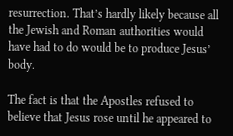resurrection. That’s hardly likely because all the Jewish and Roman authorities would have had to do would be to produce Jesus’ body.

The fact is that the Apostles refused to believe that Jesus rose until he appeared to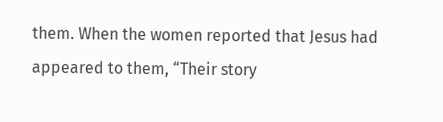them. When the women reported that Jesus had appeared to them, “Their story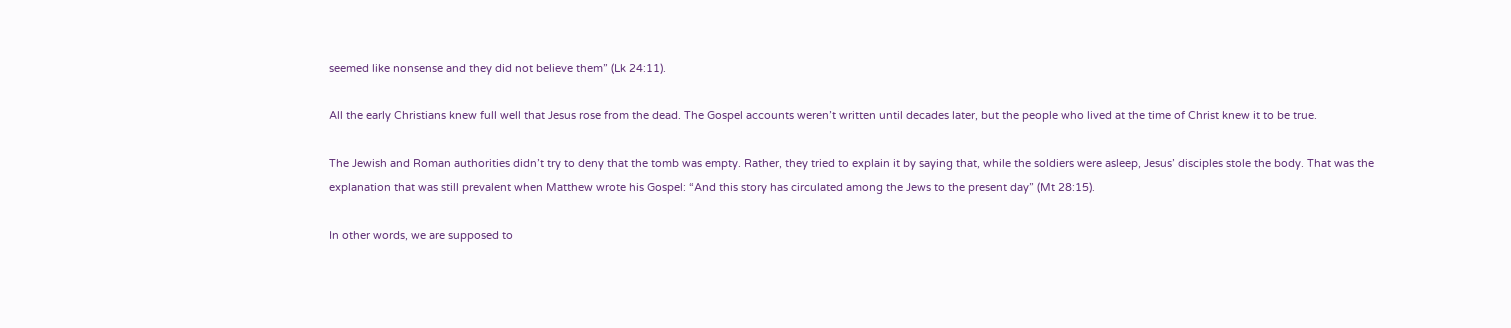seemed like nonsense and they did not believe them” (Lk 24:11).

All the early Christians knew full well that Jesus rose from the dead. The Gospel accounts weren’t written until decades later, but the people who lived at the time of Christ knew it to be true.

The Jewish and Roman authorities didn’t try to deny that the tomb was empty. Rather, they tried to explain it by saying that, while the soldiers were asleep, Jesus’ disciples stole the body. That was the explanation that was still prevalent when Matthew wrote his Gospel: “And this story has circulated among the Jews to the present day” (Mt 28:15).

In other words, we are supposed to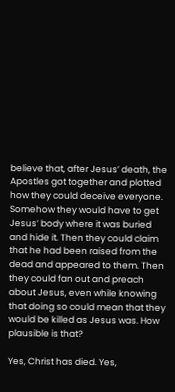believe that, after Jesus’ death, the Apostles got together and plotted how they could deceive everyone. Somehow they would have to get Jesus’ body where it was buried and hide it. Then they could claim that he had been raised from the dead and appeared to them. Then they could fan out and preach about Jesus, even while knowing that doing so could mean that they would be killed as Jesus was. How plausible is that?

Yes, Christ has died. Yes,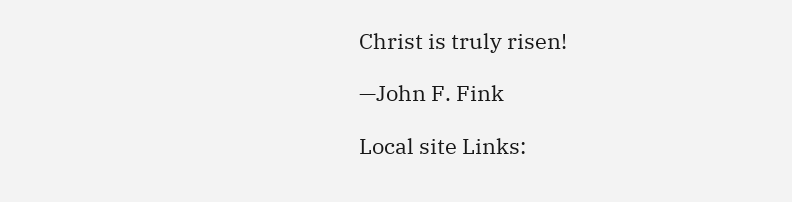Christ is truly risen!

—John F. Fink

Local site Links: